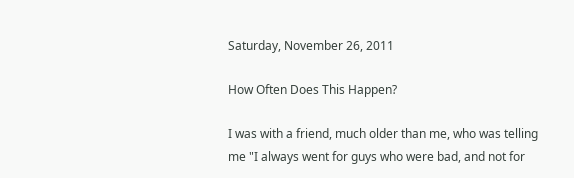Saturday, November 26, 2011

How Often Does This Happen?

I was with a friend, much older than me, who was telling me "I always went for guys who were bad, and not for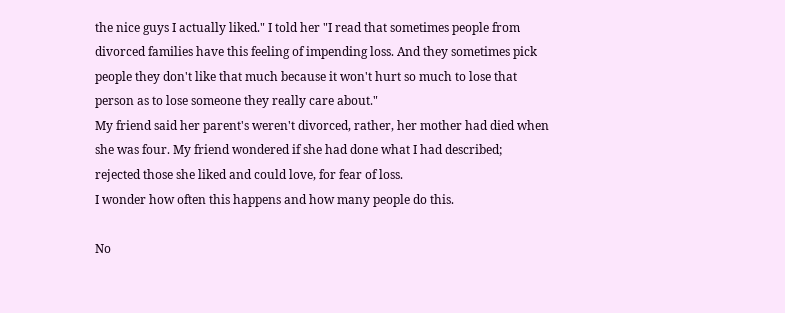the nice guys I actually liked." I told her "I read that sometimes people from divorced families have this feeling of impending loss. And they sometimes pick people they don't like that much because it won't hurt so much to lose that person as to lose someone they really care about."
My friend said her parent's weren't divorced, rather, her mother had died when she was four. My friend wondered if she had done what I had described; rejected those she liked and could love, for fear of loss.
I wonder how often this happens and how many people do this.

No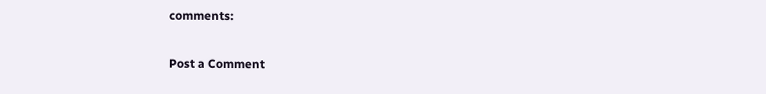comments:

Post a Comment